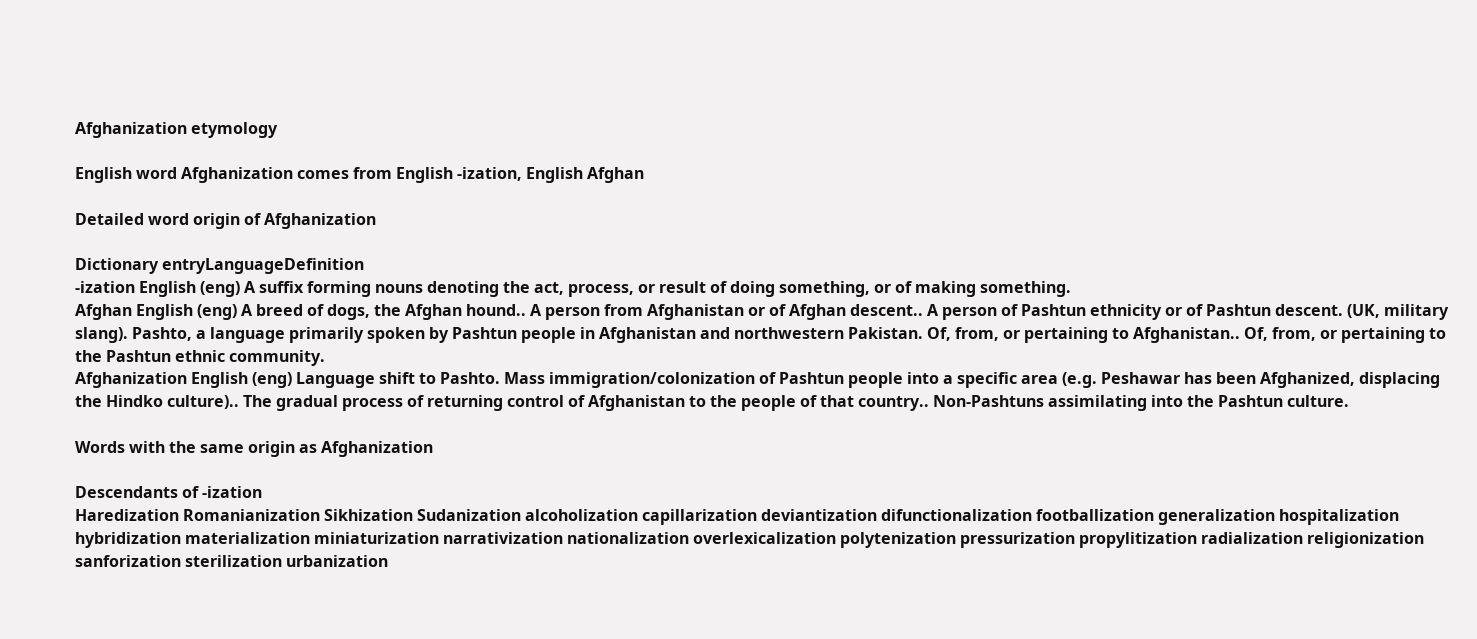Afghanization etymology

English word Afghanization comes from English -ization, English Afghan

Detailed word origin of Afghanization

Dictionary entryLanguageDefinition
-ization English (eng) A suffix forming nouns denoting the act, process, or result of doing something, or of making something.
Afghan English (eng) A breed of dogs, the Afghan hound.. A person from Afghanistan or of Afghan descent.. A person of Pashtun ethnicity or of Pashtun descent. (UK, military slang). Pashto, a language primarily spoken by Pashtun people in Afghanistan and northwestern Pakistan. Of, from, or pertaining to Afghanistan.. Of, from, or pertaining to the Pashtun ethnic community.
Afghanization English (eng) Language shift to Pashto. Mass immigration/colonization of Pashtun people into a specific area (e.g. Peshawar has been Afghanized, displacing the Hindko culture).. The gradual process of returning control of Afghanistan to the people of that country.. Non-Pashtuns assimilating into the Pashtun culture.

Words with the same origin as Afghanization

Descendants of -ization
Haredization Romanianization Sikhization Sudanization alcoholization capillarization deviantization difunctionalization footballization generalization hospitalization hybridization materialization miniaturization narrativization nationalization overlexicalization polytenization pressurization propylitization radialization religionization sanforization sterilization urbanization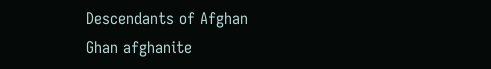Descendants of Afghan
Ghan afghanite